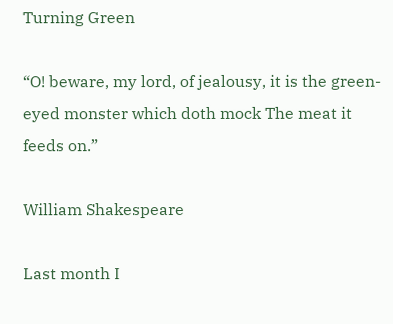Turning Green

“O! beware, my lord, of jealousy, it is the green-eyed monster which doth mock The meat it feeds on.”

William Shakespeare

Last month I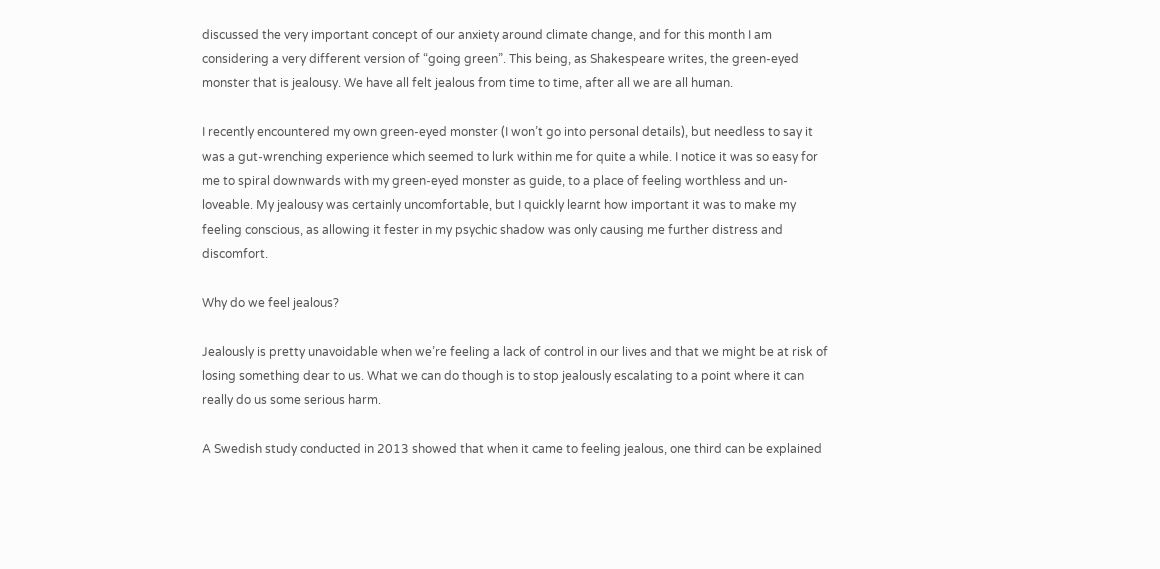discussed the very important concept of our anxiety around climate change, and for this month I am considering a very different version of “going green”. This being, as Shakespeare writes, the green-eyed monster that is jealousy. We have all felt jealous from time to time, after all we are all human.

I recently encountered my own green-eyed monster (I won’t go into personal details), but needless to say it was a gut-wrenching experience which seemed to lurk within me for quite a while. I notice it was so easy for me to spiral downwards with my green-eyed monster as guide, to a place of feeling worthless and un-loveable. My jealousy was certainly uncomfortable, but I quickly learnt how important it was to make my feeling conscious, as allowing it fester in my psychic shadow was only causing me further distress and discomfort.

Why do we feel jealous?

Jealously is pretty unavoidable when we’re feeling a lack of control in our lives and that we might be at risk of losing something dear to us. What we can do though is to stop jealously escalating to a point where it can really do us some serious harm.

A Swedish study conducted in 2013 showed that when it came to feeling jealous, one third can be explained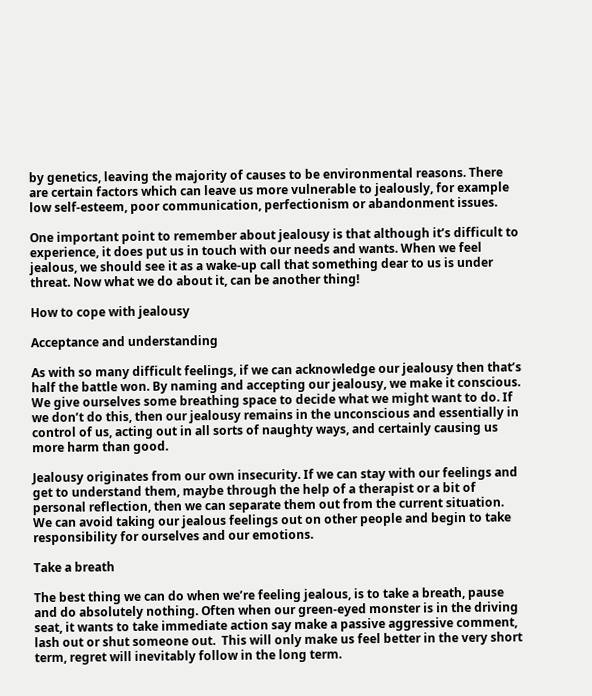by genetics, leaving the majority of causes to be environmental reasons. There are certain factors which can leave us more vulnerable to jealously, for example low self-esteem, poor communication, perfectionism or abandonment issues.

One important point to remember about jealousy is that although it’s difficult to experience, it does put us in touch with our needs and wants. When we feel jealous, we should see it as a wake-up call that something dear to us is under threat. Now what we do about it, can be another thing!

How to cope with jealousy

Acceptance and understanding

As with so many difficult feelings, if we can acknowledge our jealousy then that’s half the battle won. By naming and accepting our jealousy, we make it conscious. We give ourselves some breathing space to decide what we might want to do. If we don’t do this, then our jealousy remains in the unconscious and essentially in control of us, acting out in all sorts of naughty ways, and certainly causing us more harm than good.

Jealousy originates from our own insecurity. If we can stay with our feelings and get to understand them, maybe through the help of a therapist or a bit of personal reflection, then we can separate them out from the current situation. We can avoid taking our jealous feelings out on other people and begin to take responsibility for ourselves and our emotions.

Take a breath

The best thing we can do when we’re feeling jealous, is to take a breath, pause and do absolutely nothing. Often when our green-eyed monster is in the driving seat, it wants to take immediate action say make a passive aggressive comment, lash out or shut someone out.  This will only make us feel better in the very short term, regret will inevitably follow in the long term.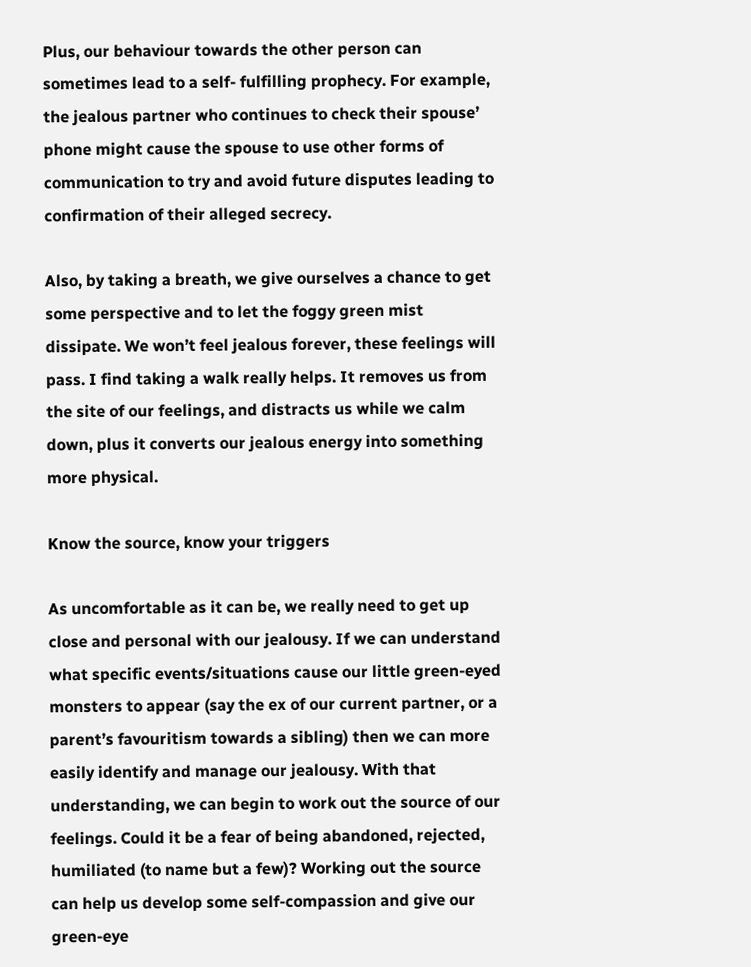Plus, our behaviour towards the other person can sometimes lead to a self- fulfilling prophecy. For example, the jealous partner who continues to check their spouse’ phone might cause the spouse to use other forms of communication to try and avoid future disputes leading to confirmation of their alleged secrecy.

Also, by taking a breath, we give ourselves a chance to get some perspective and to let the foggy green mist dissipate. We won’t feel jealous forever, these feelings will pass. I find taking a walk really helps. It removes us from the site of our feelings, and distracts us while we calm down, plus it converts our jealous energy into something more physical.

Know the source, know your triggers

As uncomfortable as it can be, we really need to get up close and personal with our jealousy. If we can understand what specific events/situations cause our little green-eyed monsters to appear (say the ex of our current partner, or a parent’s favouritism towards a sibling) then we can more easily identify and manage our jealousy. With that understanding, we can begin to work out the source of our feelings. Could it be a fear of being abandoned, rejected, humiliated (to name but a few)? Working out the source can help us develop some self-compassion and give our green-eye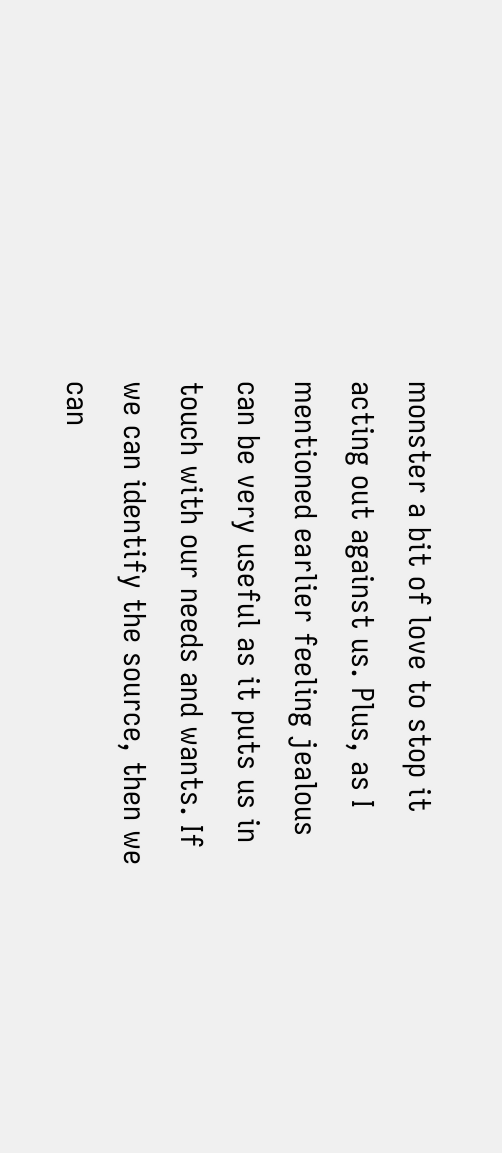monster a bit of love to stop it acting out against us. Plus, as I mentioned earlier feeling jealous can be very useful as it puts us in touch with our needs and wants. If we can identify the source, then we can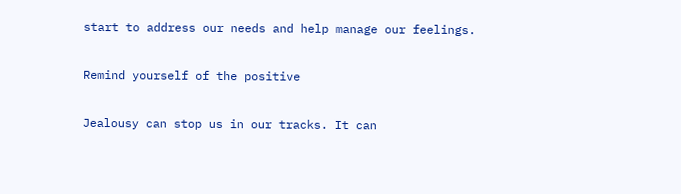start to address our needs and help manage our feelings.

Remind yourself of the positive

Jealousy can stop us in our tracks. It can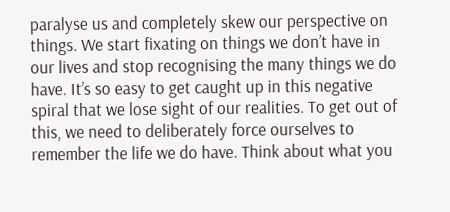paralyse us and completely skew our perspective on things. We start fixating on things we don’t have in our lives and stop recognising the many things we do have. It’s so easy to get caught up in this negative spiral that we lose sight of our realities. To get out of this, we need to deliberately force ourselves to remember the life we do have. Think about what you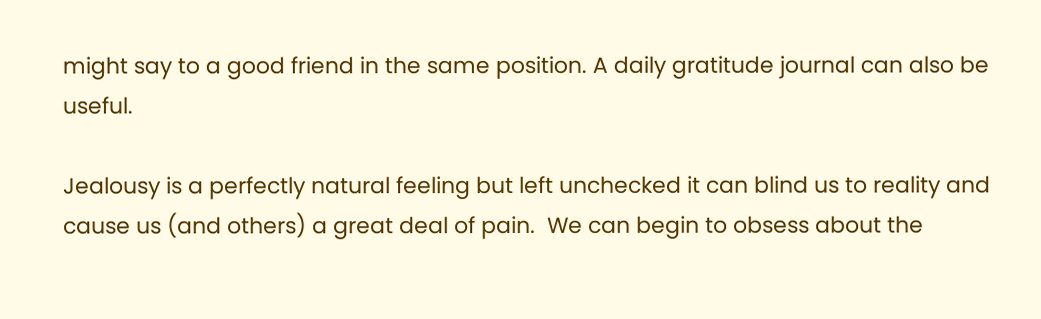might say to a good friend in the same position. A daily gratitude journal can also be useful.

Jealousy is a perfectly natural feeling but left unchecked it can blind us to reality and cause us (and others) a great deal of pain.  We can begin to obsess about the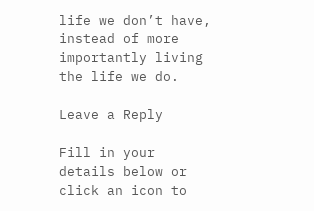life we don’t have, instead of more importantly living the life we do.

Leave a Reply

Fill in your details below or click an icon to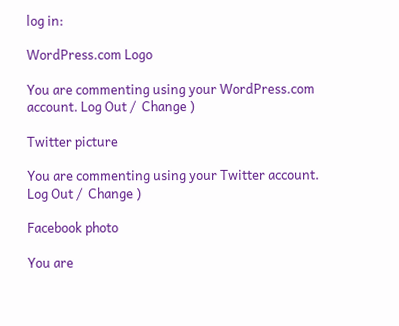log in:

WordPress.com Logo

You are commenting using your WordPress.com account. Log Out /  Change )

Twitter picture

You are commenting using your Twitter account. Log Out /  Change )

Facebook photo

You are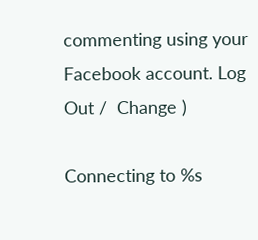commenting using your Facebook account. Log Out /  Change )

Connecting to %s